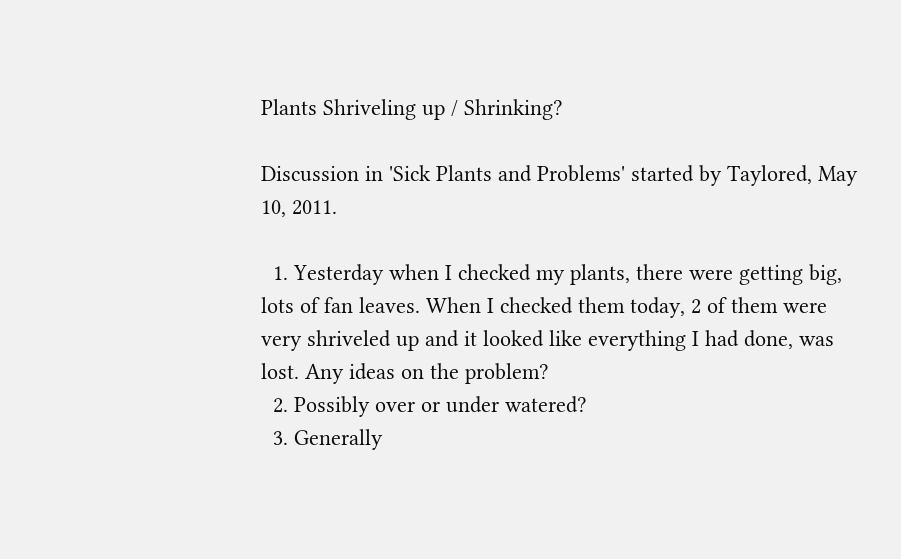Plants Shriveling up / Shrinking?

Discussion in 'Sick Plants and Problems' started by Taylored, May 10, 2011.

  1. Yesterday when I checked my plants, there were getting big, lots of fan leaves. When I checked them today, 2 of them were very shriveled up and it looked like everything I had done, was lost. Any ideas on the problem?
  2. Possibly over or under watered?
  3. Generally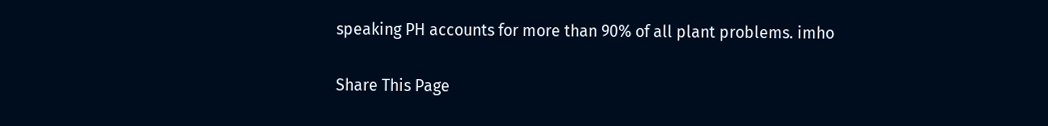speaking PH accounts for more than 90% of all plant problems. imho

Share This Page